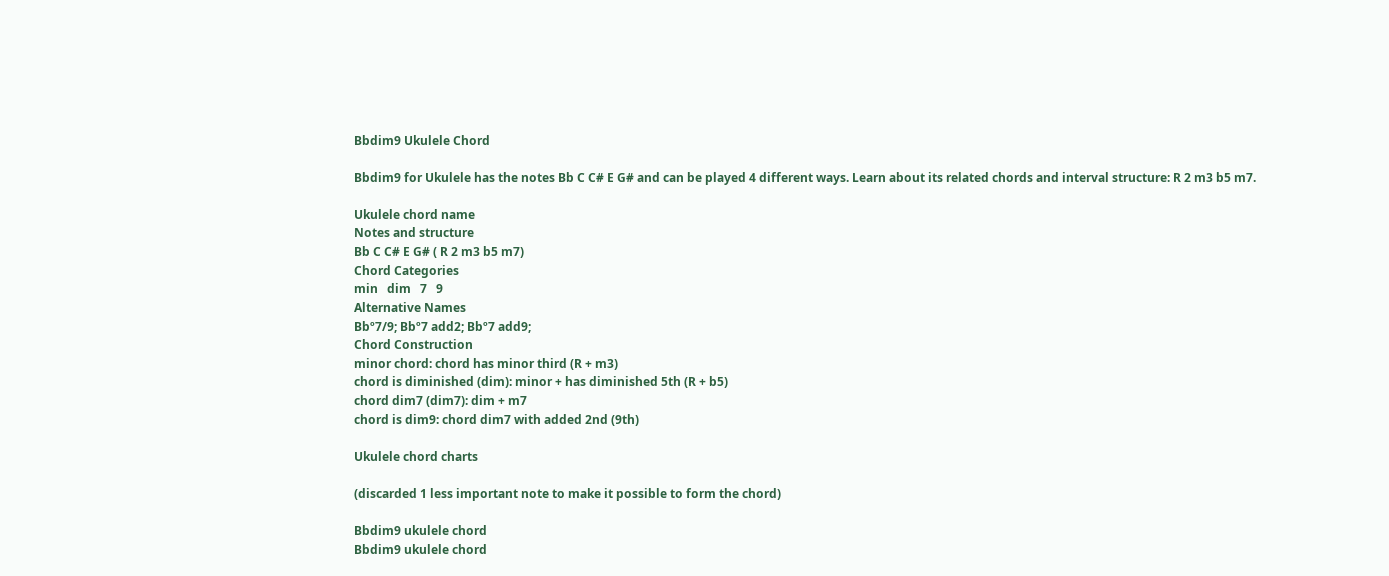Bbdim9 Ukulele Chord

Bbdim9 for Ukulele has the notes Bb C C# E G# and can be played 4 different ways. Learn about its related chords and interval structure: R 2 m3 b5 m7.

Ukulele chord name
Notes and structure
Bb C C# E G# ( R 2 m3 b5 m7)
Chord Categories
min   dim   7   9
Alternative Names
Bbº7/9; Bbº7 add2; Bbº7 add9;
Chord Construction
minor chord: chord has minor third (R + m3)
chord is diminished (dim): minor + has diminished 5th (R + b5)
chord dim7 (dim7): dim + m7
chord is dim9: chord dim7 with added 2nd (9th)

Ukulele chord charts

(discarded 1 less important note to make it possible to form the chord)

Bbdim9 ukulele chord
Bbdim9 ukulele chord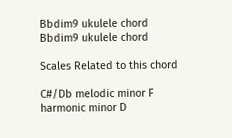Bbdim9 ukulele chord
Bbdim9 ukulele chord

Scales Related to this chord

C#/Db melodic minor F harmonic minor D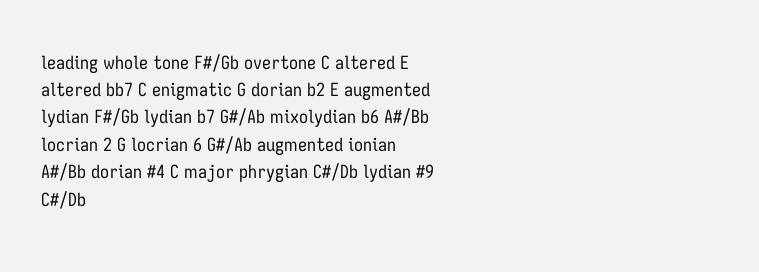leading whole tone F#/Gb overtone C altered E altered bb7 C enigmatic G dorian b2 E augmented lydian F#/Gb lydian b7 G#/Ab mixolydian b6 A#/Bb locrian 2 G locrian 6 G#/Ab augmented ionian A#/Bb dorian #4 C major phrygian C#/Db lydian #9 C#/Db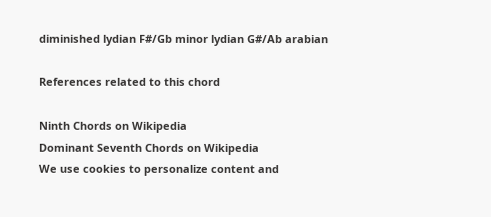diminished lydian F#/Gb minor lydian G#/Ab arabian

References related to this chord

Ninth Chords on Wikipedia
Dominant Seventh Chords on Wikipedia
We use cookies to personalize content and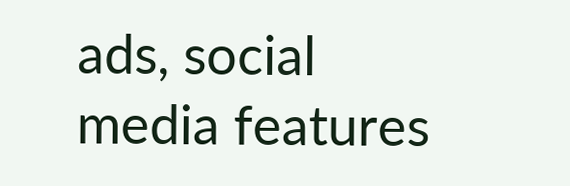ads, social media features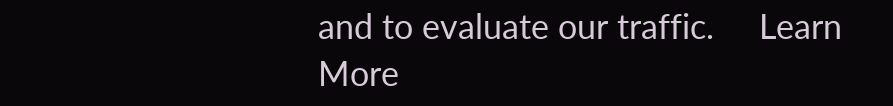and to evaluate our traffic.     Learn More